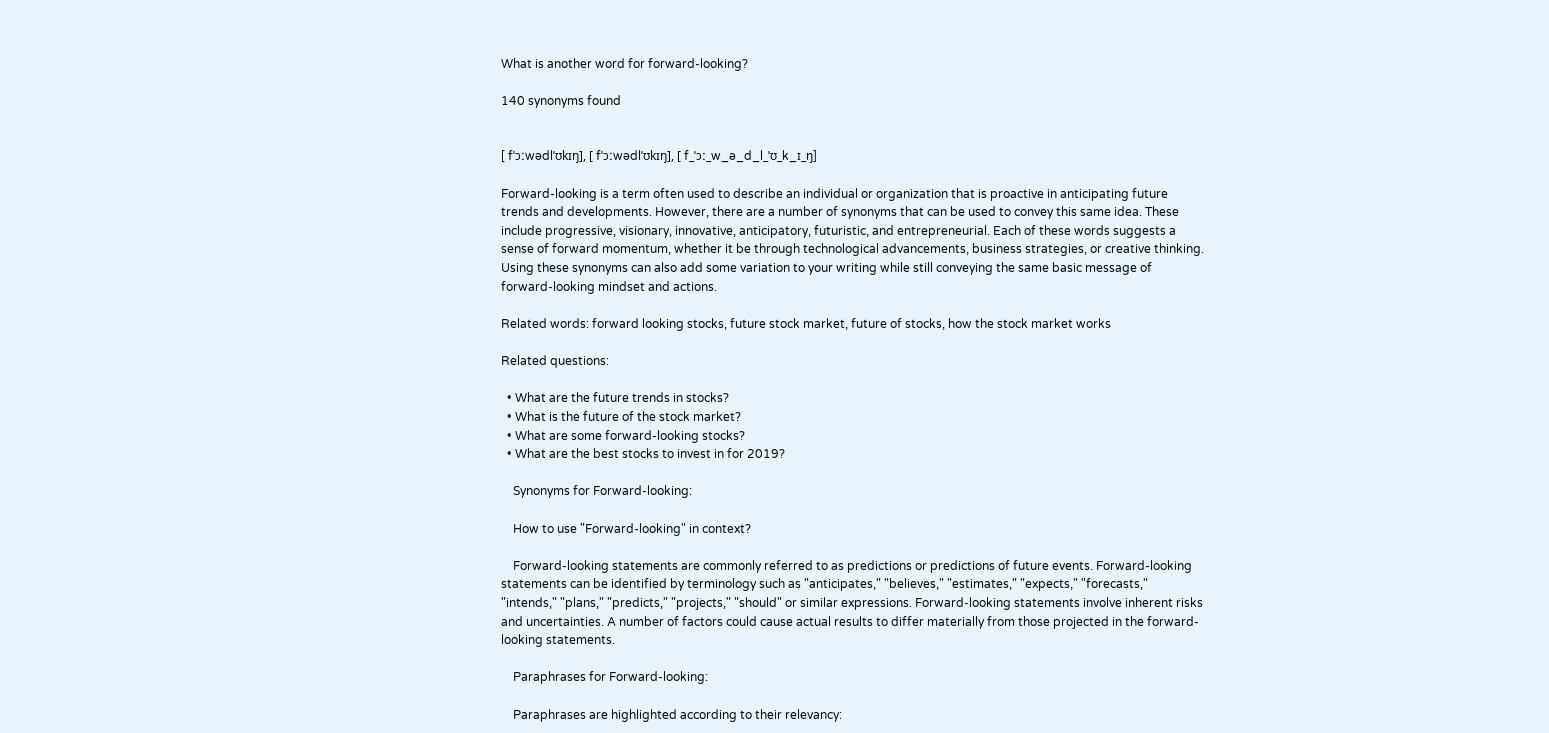What is another word for forward-looking?

140 synonyms found


[ fˈɔːwədlˈʊkɪŋ], [ fˈɔːwədlˈʊkɪŋ], [ f_ˈɔː_w_ə_d_l_ˈʊ_k_ɪ_ŋ]

Forward-looking is a term often used to describe an individual or organization that is proactive in anticipating future trends and developments. However, there are a number of synonyms that can be used to convey this same idea. These include progressive, visionary, innovative, anticipatory, futuristic, and entrepreneurial. Each of these words suggests a sense of forward momentum, whether it be through technological advancements, business strategies, or creative thinking. Using these synonyms can also add some variation to your writing while still conveying the same basic message of forward-looking mindset and actions.

Related words: forward looking stocks, future stock market, future of stocks, how the stock market works

Related questions:

  • What are the future trends in stocks?
  • What is the future of the stock market?
  • What are some forward-looking stocks?
  • What are the best stocks to invest in for 2019?

    Synonyms for Forward-looking:

    How to use "Forward-looking" in context?

    Forward-looking statements are commonly referred to as predictions or predictions of future events. Forward-looking statements can be identified by terminology such as "anticipates," "believes," "estimates," "expects," "forecasts," "intends," "plans," "predicts," "projects," "should" or similar expressions. Forward-looking statements involve inherent risks and uncertainties. A number of factors could cause actual results to differ materially from those projected in the forward-looking statements.

    Paraphrases for Forward-looking:

    Paraphrases are highlighted according to their relevancy: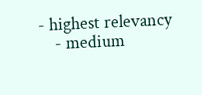- highest relevancy
    - medium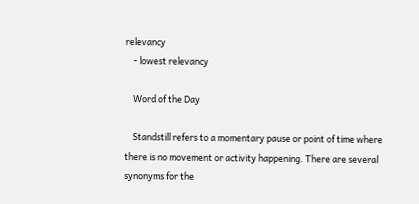relevancy
    - lowest relevancy

    Word of the Day

    Standstill refers to a momentary pause or point of time where there is no movement or activity happening. There are several synonyms for the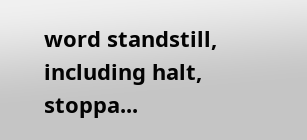word standstill, including halt, stoppa...